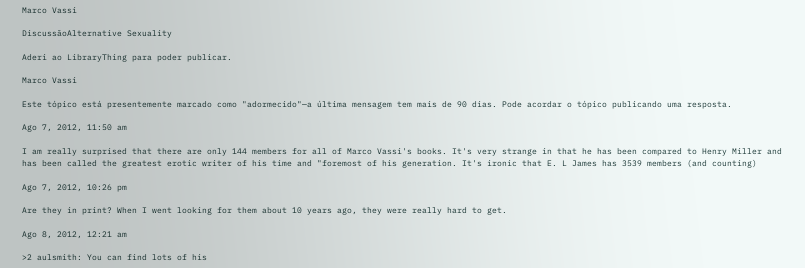Marco Vassi

DiscussãoAlternative Sexuality

Aderi ao LibraryThing para poder publicar.

Marco Vassi

Este tópico está presentemente marcado como "adormecido"—a última mensagem tem mais de 90 dias. Pode acordar o tópico publicando uma resposta.

Ago 7, 2012, 11:50 am

I am really surprised that there are only 144 members for all of Marco Vassi's books. It's very strange in that he has been compared to Henry Miller and has been called the greatest erotic writer of his time and "foremost of his generation. It's ironic that E. L James has 3539 members (and counting)

Ago 7, 2012, 10:26 pm

Are they in print? When I went looking for them about 10 years ago, they were really hard to get.

Ago 8, 2012, 12:21 am

>2 aulsmith: You can find lots of his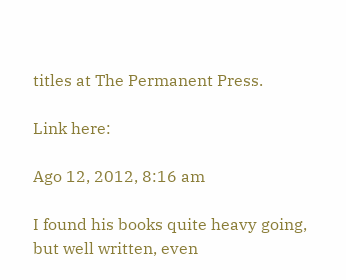titles at The Permanent Press.

Link here:

Ago 12, 2012, 8:16 am

I found his books quite heavy going, but well written, even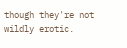though they're not wildly erotic.